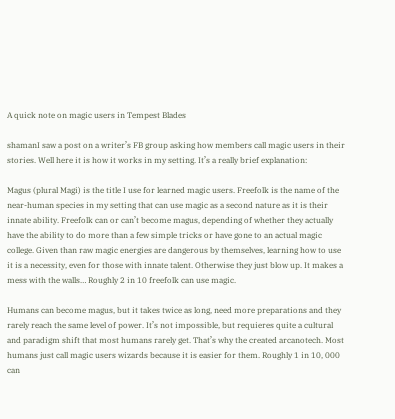A quick note on magic users in Tempest Blades

shamanI saw a post on a writer’s FB group asking how members call magic users in their stories. Well here it is how it works in my setting. It’s a really brief explanation:

Magus (plural Magi) is the title I use for learned magic users. Freefolk is the name of the near-human species in my setting that can use magic as a second nature as it is their innate ability. Freefolk can or can’t become magus, depending of whether they actually have the ability to do more than a few simple tricks or have gone to an actual magic college. Given than raw magic energies are dangerous by themselves, learning how to use it is a necessity, even for those with innate talent. Otherwise they just blow up. It makes a mess with the walls… Roughly 2 in 10 freefolk can use magic.

Humans can become magus, but it takes twice as long, need more preparations and they rarely reach the same level of power. It’s not impossible, but requieres quite a cultural and paradigm shift that most humans rarely get. That’s why the created arcanotech. Most humans just call magic users wizards because it is easier for them. Roughly 1 in 10, 000 can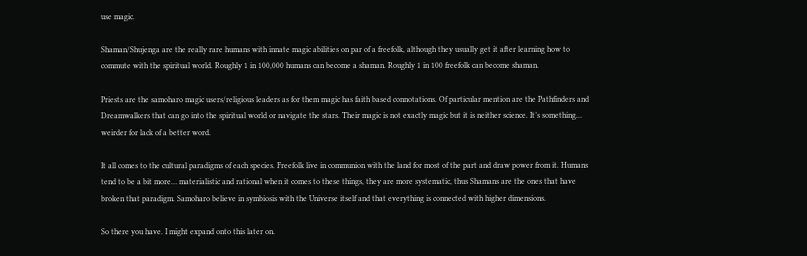use magic.

Shaman/Shujenga are the really rare humans with innate magic abilities on par of a freefolk, although they usually get it after learning how to commute with the spiritual world. Roughly 1 in 100,000 humans can become a shaman. Roughly 1 in 100 freefolk can become shaman.

Priests are the samoharo magic users/religious leaders as for them magic has faith based connotations. Of particular mention are the Pathfinders and Dreamwalkers that can go into the spiritual world or navigate the stars. Their magic is not exactly magic but it is neither science. It’s something… weirder for lack of a better word.

It all comes to the cultural paradigms of each species. Freefolk live in communion with the land for most of the part and draw power from it. Humans tend to be a bit more… materialistic and rational when it comes to these things, they are more systematic, thus Shamans are the ones that have broken that paradigm. Samoharo believe in symbiosis with the Universe itself and that everything is connected with higher dimensions.

So there you have. I might expand onto this later on.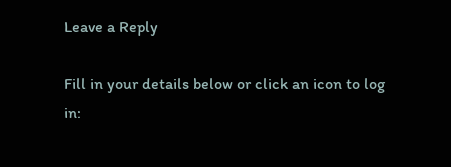Leave a Reply

Fill in your details below or click an icon to log in: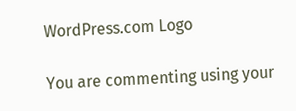WordPress.com Logo

You are commenting using your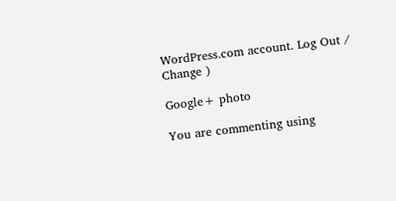WordPress.com account. Log Out /  Change )

Google+ photo

You are commenting using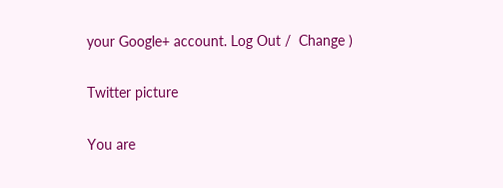your Google+ account. Log Out /  Change )

Twitter picture

You are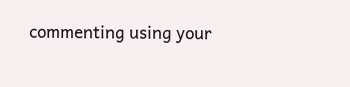commenting using your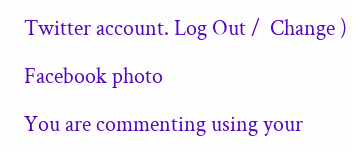Twitter account. Log Out /  Change )

Facebook photo

You are commenting using your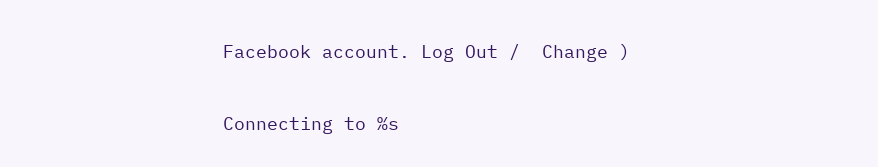Facebook account. Log Out /  Change )

Connecting to %s